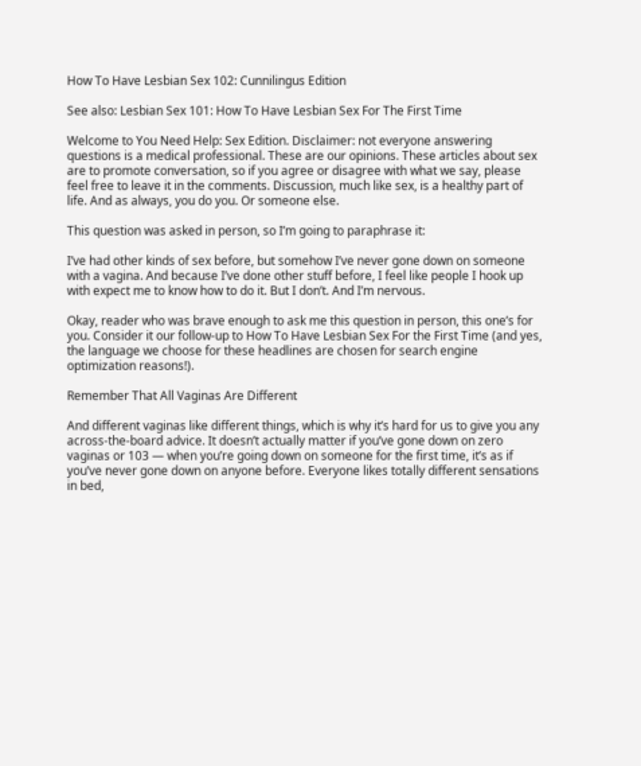How To Have Lesbian Sex 102: Cunnilingus Edition

See also: Lesbian Sex 101: How To Have Lesbian Sex For The First Time

Welcome to You Need Help: Sex Edition. Disclaimer: not everyone answering questions is a medical professional. These are our opinions. These articles about sex are to promote conversation, so if you agree or disagree with what we say, please feel free to leave it in the comments. Discussion, much like sex, is a healthy part of life. And as always, you do you. Or someone else.

This question was asked in person, so I’m going to paraphrase it:

I’ve had other kinds of sex before, but somehow I’ve never gone down on someone with a vagina. And because I’ve done other stuff before, I feel like people I hook up with expect me to know how to do it. But I don’t. And I’m nervous.

Okay, reader who was brave enough to ask me this question in person, this one’s for you. Consider it our follow-up to How To Have Lesbian Sex For the First Time (and yes, the language we choose for these headlines are chosen for search engine optimization reasons!).

Remember That All Vaginas Are Different

And different vaginas like different things, which is why it’s hard for us to give you any across-the-board advice. It doesn’t actually matter if you’ve gone down on zero vaginas or 103 — when you’re going down on someone for the first time, it’s as if you’ve never gone down on anyone before. Everyone likes totally different sensations in bed,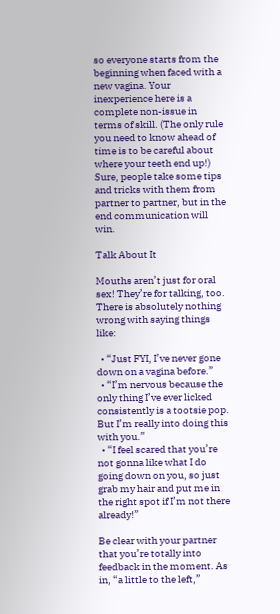so everyone starts from the beginning when faced with a new vagina. Your inexperience here is a complete non-issue in terms of skill. (The only rule you need to know ahead of time is to be careful about where your teeth end up!) Sure, people take some tips and tricks with them from partner to partner, but in the end communication will win.

Talk About It

Mouths aren’t just for oral sex! They’re for talking, too. There is absolutely nothing wrong with saying things like:

  • “Just FYI, I’ve never gone down on a vagina before.”
  • “I’m nervous because the only thing I’ve ever licked consistently is a tootsie pop. But I’m really into doing this with you.”
  • “I feel scared that you’re not gonna like what I do going down on you, so just grab my hair and put me in the right spot if I’m not there already!”

Be clear with your partner that you’re totally into feedback in the moment. As in, “a little to the left,”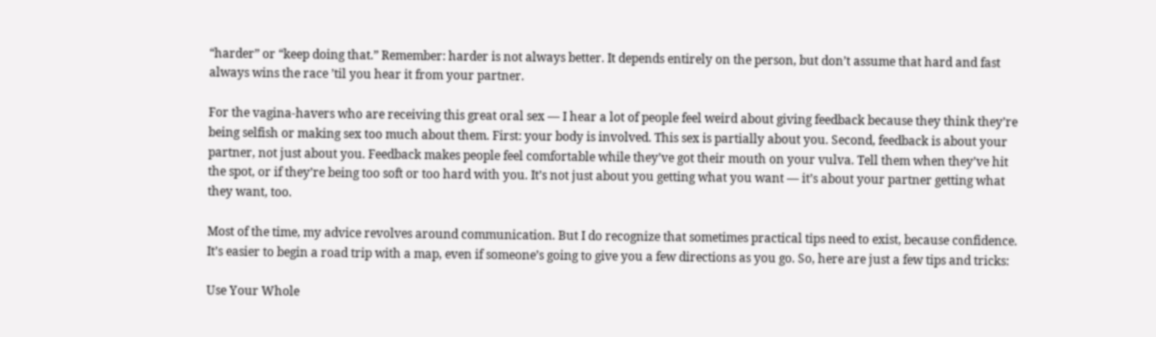“harder” or “keep doing that.” Remember: harder is not always better. It depends entirely on the person, but don’t assume that hard and fast always wins the race ’til you hear it from your partner.

For the vagina-havers who are receiving this great oral sex — I hear a lot of people feel weird about giving feedback because they think they’re being selfish or making sex too much about them. First: your body is involved. This sex is partially about you. Second, feedback is about your partner, not just about you. Feedback makes people feel comfortable while they’ve got their mouth on your vulva. Tell them when they’ve hit the spot, or if they’re being too soft or too hard with you. It’s not just about you getting what you want — it’s about your partner getting what they want, too.

Most of the time, my advice revolves around communication. But I do recognize that sometimes practical tips need to exist, because confidence. It’s easier to begin a road trip with a map, even if someone’s going to give you a few directions as you go. So, here are just a few tips and tricks:

Use Your Whole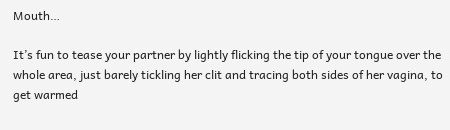Mouth…

It’s fun to tease your partner by lightly flicking the tip of your tongue over the whole area, just barely tickling her clit and tracing both sides of her vagina, to get warmed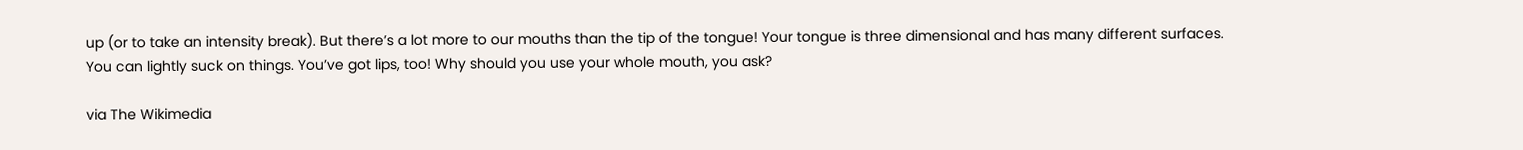up (or to take an intensity break). But there’s a lot more to our mouths than the tip of the tongue! Your tongue is three dimensional and has many different surfaces. You can lightly suck on things. You’ve got lips, too! Why should you use your whole mouth, you ask?

via The Wikimedia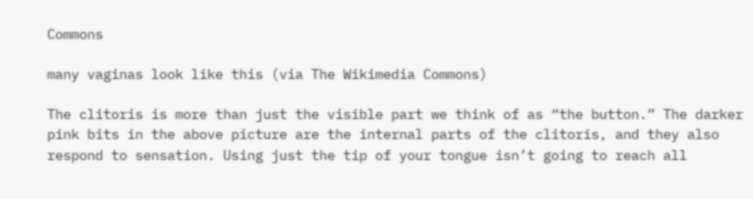Commons

many vaginas look like this (via The Wikimedia Commons)

The clitoris is more than just the visible part we think of as “the button.” The darker pink bits in the above picture are the internal parts of the clitoris, and they also respond to sensation. Using just the tip of your tongue isn’t going to reach all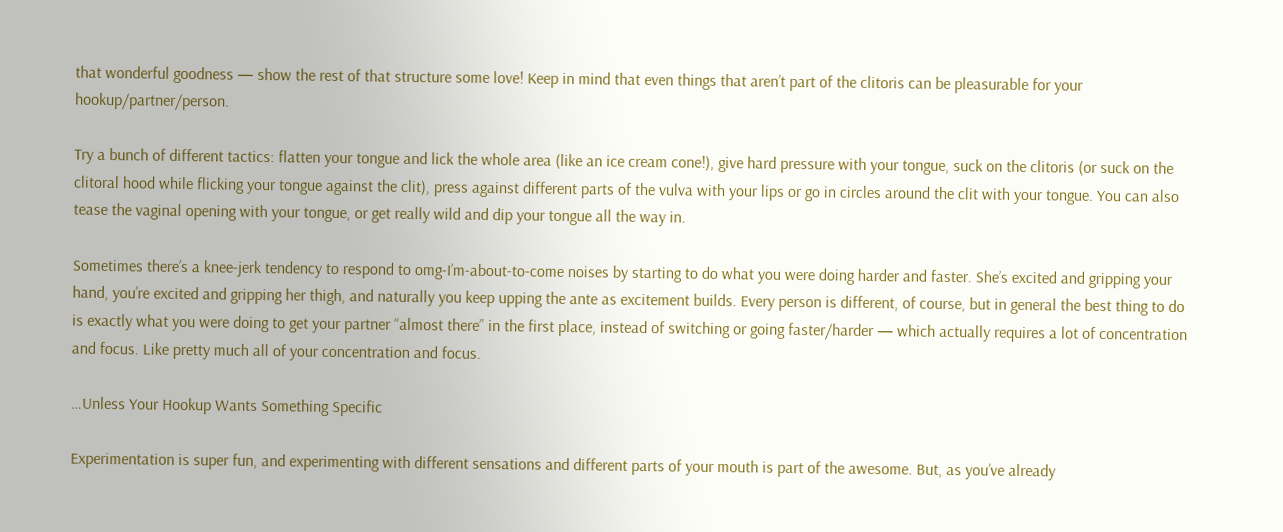that wonderful goodness — show the rest of that structure some love! Keep in mind that even things that aren’t part of the clitoris can be pleasurable for your hookup/partner/person.

Try a bunch of different tactics: flatten your tongue and lick the whole area (like an ice cream cone!), give hard pressure with your tongue, suck on the clitoris (or suck on the clitoral hood while flicking your tongue against the clit), press against different parts of the vulva with your lips or go in circles around the clit with your tongue. You can also tease the vaginal opening with your tongue, or get really wild and dip your tongue all the way in.

Sometimes there’s a knee-jerk tendency to respond to omg-I’m-about-to-come noises by starting to do what you were doing harder and faster. She’s excited and gripping your hand, you’re excited and gripping her thigh, and naturally you keep upping the ante as excitement builds. Every person is different, of course, but in general the best thing to do is exactly what you were doing to get your partner “almost there” in the first place, instead of switching or going faster/harder — which actually requires a lot of concentration and focus. Like pretty much all of your concentration and focus.

…Unless Your Hookup Wants Something Specific

Experimentation is super fun, and experimenting with different sensations and different parts of your mouth is part of the awesome. But, as you’ve already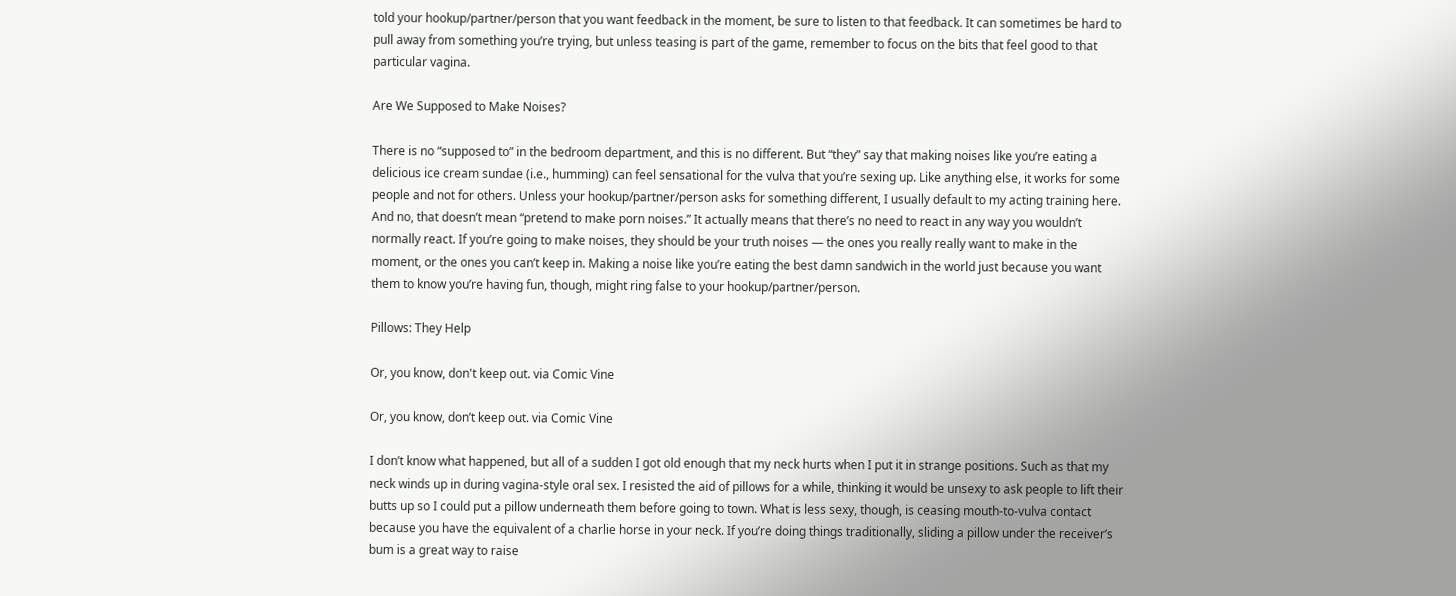told your hookup/partner/person that you want feedback in the moment, be sure to listen to that feedback. It can sometimes be hard to pull away from something you’re trying, but unless teasing is part of the game, remember to focus on the bits that feel good to that particular vagina.

Are We Supposed to Make Noises?

There is no “supposed to” in the bedroom department, and this is no different. But “they” say that making noises like you’re eating a delicious ice cream sundae (i.e., humming) can feel sensational for the vulva that you’re sexing up. Like anything else, it works for some people and not for others. Unless your hookup/partner/person asks for something different, I usually default to my acting training here. And no, that doesn’t mean “pretend to make porn noises.” It actually means that there’s no need to react in any way you wouldn’t normally react. If you’re going to make noises, they should be your truth noises — the ones you really really want to make in the moment, or the ones you can’t keep in. Making a noise like you’re eating the best damn sandwich in the world just because you want them to know you’re having fun, though, might ring false to your hookup/partner/person.

Pillows: They Help

Or, you know, don't keep out. via Comic Vine

Or, you know, don’t keep out. via Comic Vine

I don’t know what happened, but all of a sudden I got old enough that my neck hurts when I put it in strange positions. Such as that my neck winds up in during vagina-style oral sex. I resisted the aid of pillows for a while, thinking it would be unsexy to ask people to lift their butts up so I could put a pillow underneath them before going to town. What is less sexy, though, is ceasing mouth-to-vulva contact because you have the equivalent of a charlie horse in your neck. If you’re doing things traditionally, sliding a pillow under the receiver’s bum is a great way to raise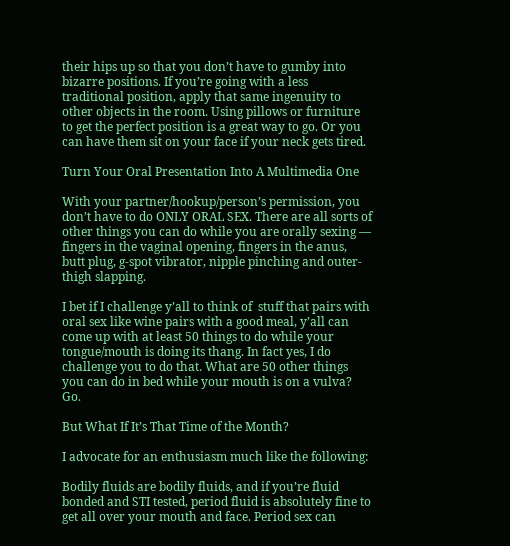their hips up so that you don’t have to gumby into bizarre positions. If you’re going with a less traditional position, apply that same ingenuity to other objects in the room. Using pillows or furniture to get the perfect position is a great way to go. Or you can have them sit on your face if your neck gets tired.

Turn Your Oral Presentation Into A Multimedia One

With your partner/hookup/person’s permission, you don’t have to do ONLY ORAL SEX. There are all sorts of other things you can do while you are orally sexing — fingers in the vaginal opening, fingers in the anus, butt plug, g-spot vibrator, nipple pinching and outer-thigh slapping.

I bet if I challenge y’all to think of  stuff that pairs with oral sex like wine pairs with a good meal, y’all can come up with at least 50 things to do while your tongue/mouth is doing its thang. In fact yes, I do challenge you to do that. What are 50 other things you can do in bed while your mouth is on a vulva? Go.

But What If It’s That Time of the Month?

I advocate for an enthusiasm much like the following:

Bodily fluids are bodily fluids, and if you’re fluid bonded and STI tested, period fluid is absolutely fine to get all over your mouth and face. Period sex can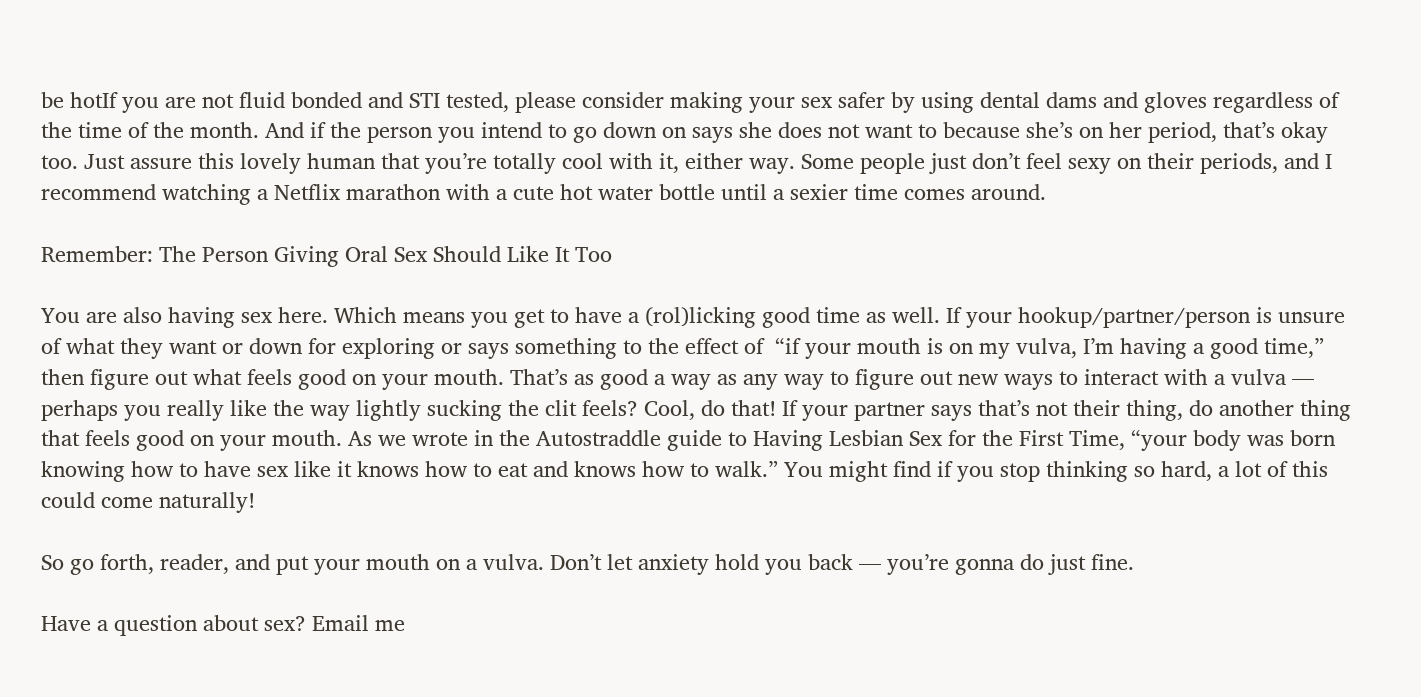be hotIf you are not fluid bonded and STI tested, please consider making your sex safer by using dental dams and gloves regardless of the time of the month. And if the person you intend to go down on says she does not want to because she’s on her period, that’s okay too. Just assure this lovely human that you’re totally cool with it, either way. Some people just don’t feel sexy on their periods, and I recommend watching a Netflix marathon with a cute hot water bottle until a sexier time comes around.

Remember: The Person Giving Oral Sex Should Like It Too

You are also having sex here. Which means you get to have a (rol)licking good time as well. If your hookup/partner/person is unsure of what they want or down for exploring or says something to the effect of  “if your mouth is on my vulva, I’m having a good time,” then figure out what feels good on your mouth. That’s as good a way as any way to figure out new ways to interact with a vulva — perhaps you really like the way lightly sucking the clit feels? Cool, do that! If your partner says that’s not their thing, do another thing that feels good on your mouth. As we wrote in the Autostraddle guide to Having Lesbian Sex for the First Time, “your body was born knowing how to have sex like it knows how to eat and knows how to walk.” You might find if you stop thinking so hard, a lot of this could come naturally!

So go forth, reader, and put your mouth on a vulva. Don’t let anxiety hold you back — you’re gonna do just fine.

Have a question about sex? Email me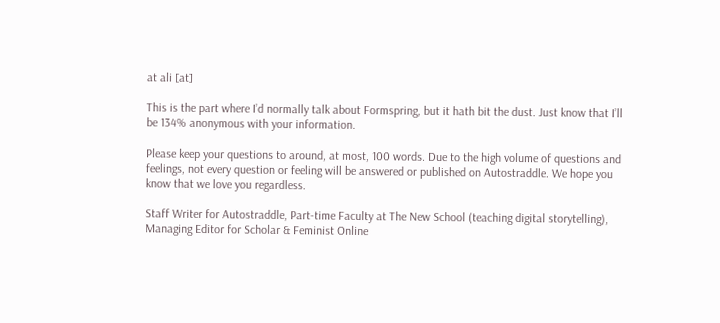at ali [at]

This is the part where I’d normally talk about Formspring, but it hath bit the dust. Just know that I’ll be 134% anonymous with your information.

Please keep your questions to around, at most, 100 words. Due to the high volume of questions and feelings, not every question or feeling will be answered or published on Autostraddle. We hope you know that we love you regardless.

Staff Writer for Autostraddle, Part-time Faculty at The New School (teaching digital storytelling), Managing Editor for Scholar & Feminist Online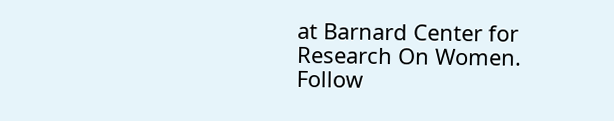at Barnard Center for Research On Women. Follow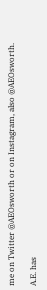me on Twitter @AEOsworth or on Instagram, also @AEOsworth.

A.E. has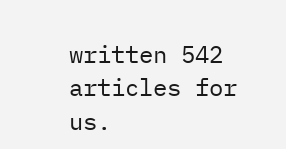written 542 articles for us.